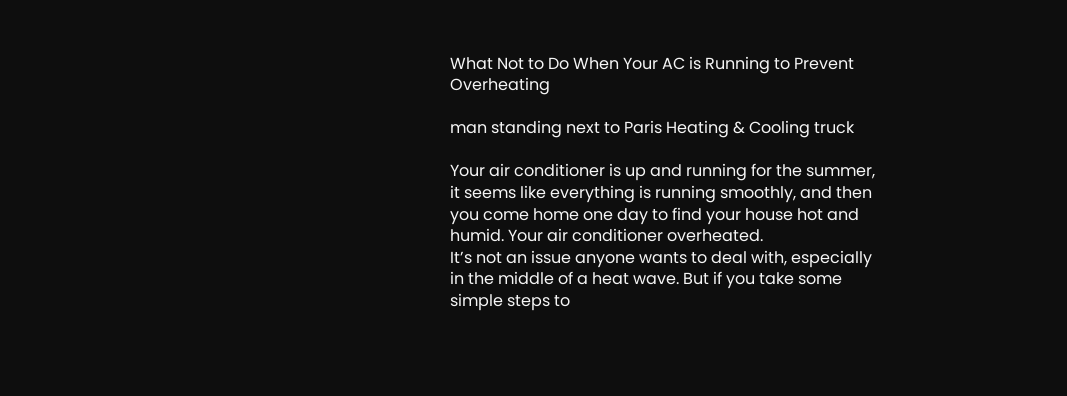What Not to Do When Your AC is Running to Prevent Overheating

man standing next to Paris Heating & Cooling truck

Your air conditioner is up and running for the summer, it seems like everything is running smoothly, and then you come home one day to find your house hot and humid. Your air conditioner overheated.
It’s not an issue anyone wants to deal with, especially in the middle of a heat wave. But if you take some simple steps to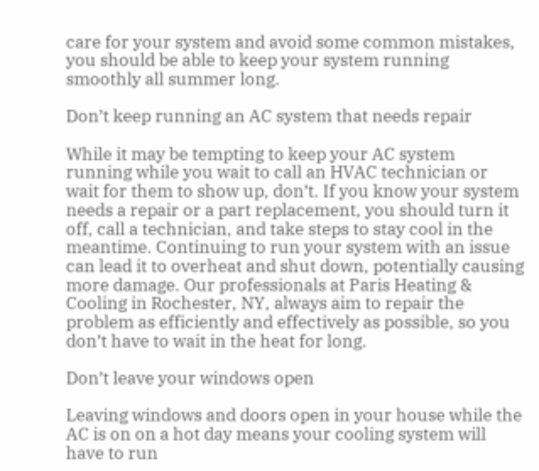care for your system and avoid some common mistakes, you should be able to keep your system running smoothly all summer long.

Don’t keep running an AC system that needs repair

While it may be tempting to keep your AC system running while you wait to call an HVAC technician or wait for them to show up, don’t. If you know your system needs a repair or a part replacement, you should turn it off, call a technician, and take steps to stay cool in the meantime. Continuing to run your system with an issue can lead it to overheat and shut down, potentially causing more damage. Our professionals at Paris Heating & Cooling in Rochester, NY, always aim to repair the problem as efficiently and effectively as possible, so you don’t have to wait in the heat for long.

Don’t leave your windows open

Leaving windows and doors open in your house while the AC is on on a hot day means your cooling system will have to run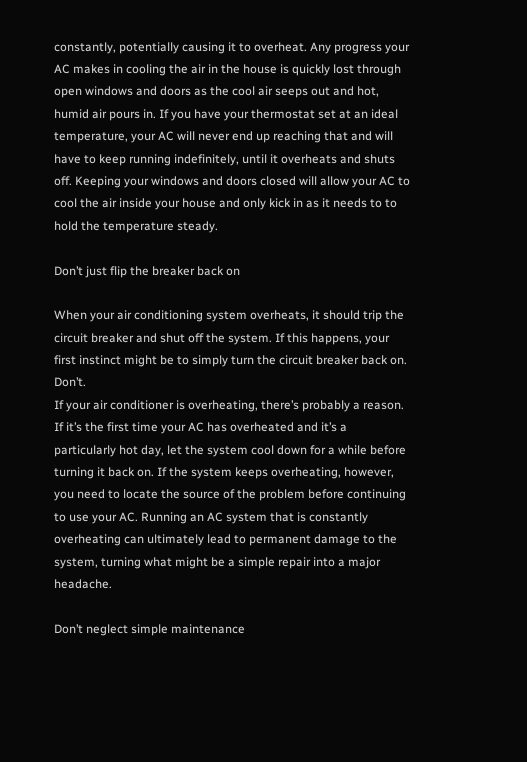constantly, potentially causing it to overheat. Any progress your AC makes in cooling the air in the house is quickly lost through open windows and doors as the cool air seeps out and hot, humid air pours in. If you have your thermostat set at an ideal temperature, your AC will never end up reaching that and will have to keep running indefinitely, until it overheats and shuts off. Keeping your windows and doors closed will allow your AC to cool the air inside your house and only kick in as it needs to to hold the temperature steady.

Don’t just flip the breaker back on

When your air conditioning system overheats, it should trip the circuit breaker and shut off the system. If this happens, your first instinct might be to simply turn the circuit breaker back on. Don’t.
If your air conditioner is overheating, there’s probably a reason. If it’s the first time your AC has overheated and it’s a particularly hot day, let the system cool down for a while before turning it back on. If the system keeps overheating, however, you need to locate the source of the problem before continuing to use your AC. Running an AC system that is constantly overheating can ultimately lead to permanent damage to the system, turning what might be a simple repair into a major headache.

Don’t neglect simple maintenance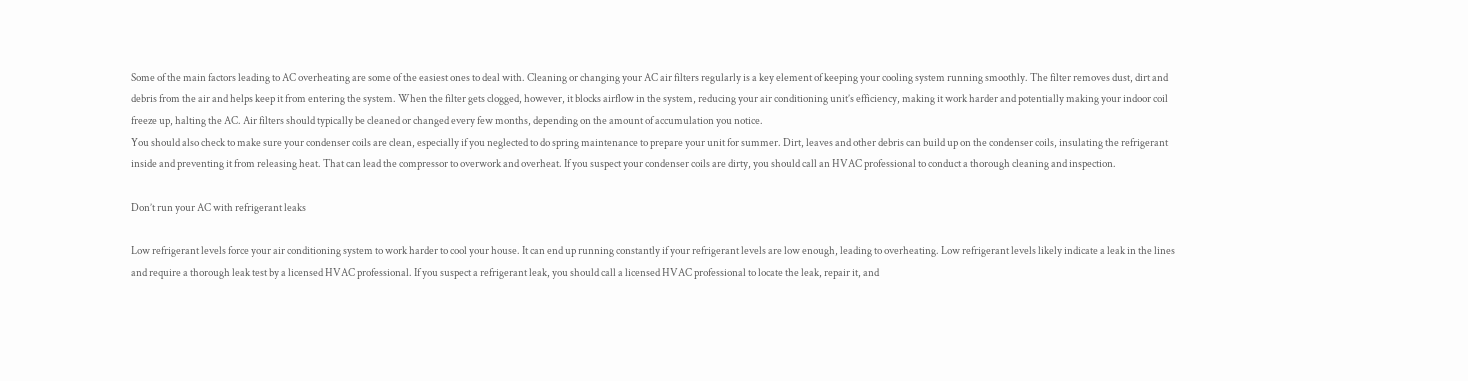Some of the main factors leading to AC overheating are some of the easiest ones to deal with. Cleaning or changing your AC air filters regularly is a key element of keeping your cooling system running smoothly. The filter removes dust, dirt and debris from the air and helps keep it from entering the system. When the filter gets clogged, however, it blocks airflow in the system, reducing your air conditioning unit’s efficiency, making it work harder and potentially making your indoor coil freeze up, halting the AC. Air filters should typically be cleaned or changed every few months, depending on the amount of accumulation you notice.
You should also check to make sure your condenser coils are clean, especially if you neglected to do spring maintenance to prepare your unit for summer. Dirt, leaves and other debris can build up on the condenser coils, insulating the refrigerant inside and preventing it from releasing heat. That can lead the compressor to overwork and overheat. If you suspect your condenser coils are dirty, you should call an HVAC professional to conduct a thorough cleaning and inspection.

Don’t run your AC with refrigerant leaks

Low refrigerant levels force your air conditioning system to work harder to cool your house. It can end up running constantly if your refrigerant levels are low enough, leading to overheating. Low refrigerant levels likely indicate a leak in the lines and require a thorough leak test by a licensed HVAC professional. If you suspect a refrigerant leak, you should call a licensed HVAC professional to locate the leak, repair it, and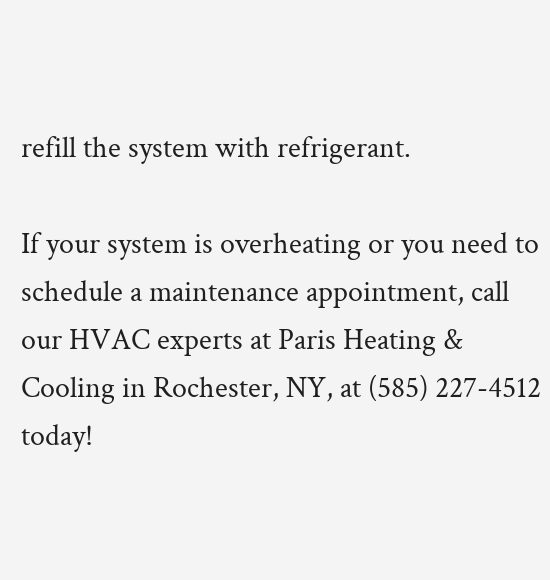refill the system with refrigerant.

If your system is overheating or you need to schedule a maintenance appointment, call our HVAC experts at Paris Heating & Cooling in Rochester, NY, at (585) 227-4512 today!